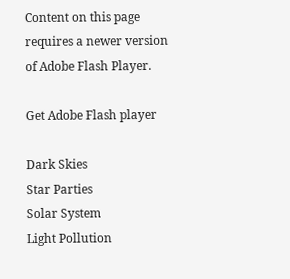Content on this page requires a newer version of Adobe Flash Player.

Get Adobe Flash player

Dark Skies
Star Parties
Solar System
Light Pollution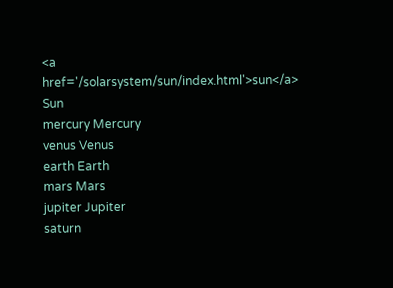<a href='/solarsystem/sun/index.html'>sun</a> Sun
mercury Mercury
venus Venus
earth Earth
mars Mars
jupiter Jupiter
saturn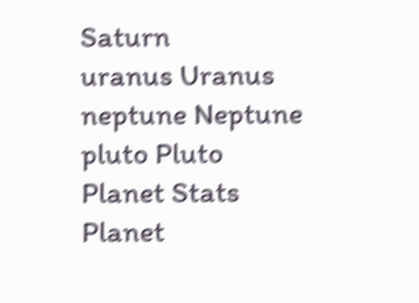Saturn
uranus Uranus
neptune Neptune
pluto Pluto
Planet Stats
Planet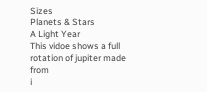Sizes
Planets & Stars
A Light Year
This vidoe shows a full rotation of jupiter made from
i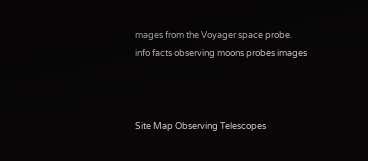mages from the Voyager space probe.
info facts observing moons probes images



Site Map Observing Telescopes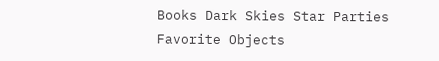Books Dark Skies Star Parties Favorite Objects